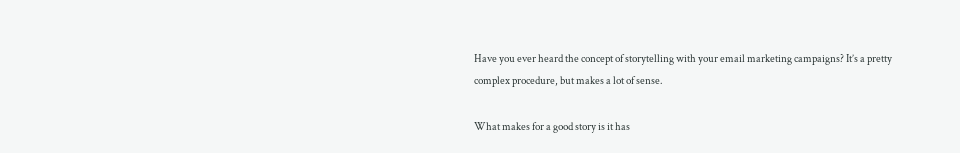Have you ever heard the concept of storytelling with your email marketing campaigns? It’s a pretty complex procedure, but makes a lot of sense.

What makes for a good story is it has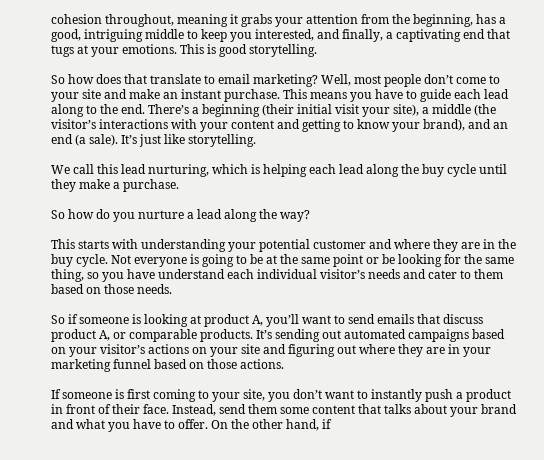cohesion throughout, meaning it grabs your attention from the beginning, has a good, intriguing middle to keep you interested, and finally, a captivating end that tugs at your emotions. This is good storytelling.

So how does that translate to email marketing? Well, most people don’t come to your site and make an instant purchase. This means you have to guide each lead along to the end. There’s a beginning (their initial visit your site), a middle (the visitor’s interactions with your content and getting to know your brand), and an end (a sale). It’s just like storytelling.

We call this lead nurturing, which is helping each lead along the buy cycle until they make a purchase.

So how do you nurture a lead along the way?

This starts with understanding your potential customer and where they are in the buy cycle. Not everyone is going to be at the same point or be looking for the same thing, so you have understand each individual visitor’s needs and cater to them based on those needs.

So if someone is looking at product A, you’ll want to send emails that discuss product A, or comparable products. It’s sending out automated campaigns based on your visitor’s actions on your site and figuring out where they are in your marketing funnel based on those actions.

If someone is first coming to your site, you don’t want to instantly push a product in front of their face. Instead, send them some content that talks about your brand and what you have to offer. On the other hand, if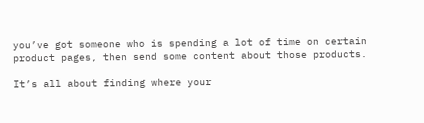you’ve got someone who is spending a lot of time on certain product pages, then send some content about those products.

It’s all about finding where your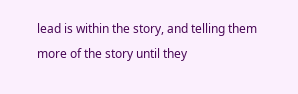lead is within the story, and telling them more of the story until they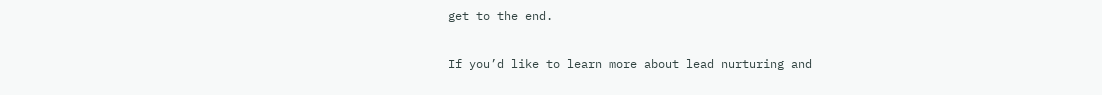get to the end.

If you’d like to learn more about lead nurturing and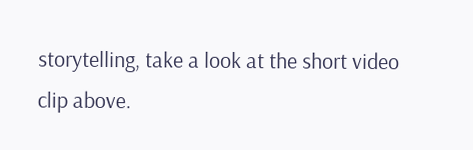storytelling, take a look at the short video clip above.